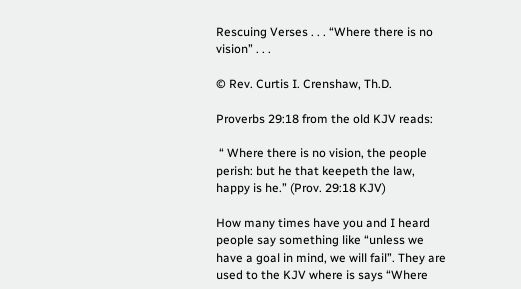Rescuing Verses . . . “Where there is no vision” . . .

© Rev. Curtis I. Crenshaw, Th.D.

Proverbs 29:18 from the old KJV reads:

 “ Where there is no vision, the people perish: but he that keepeth the law, happy is he.” (Prov. 29:18 KJV)

How many times have you and I heard people say something like “unless we have a goal in mind, we will fail”. They are used to the KJV where is says “Where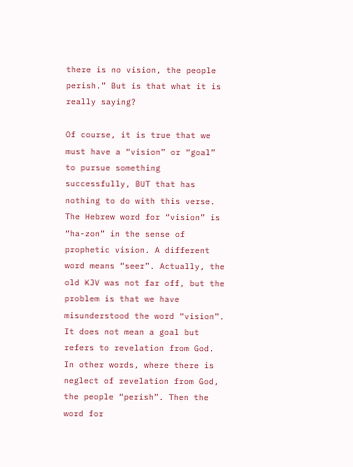there is no vision, the people perish.” But is that what it is really saying?

Of course, it is true that we must have a “vision” or “goal” to pursue something successfully, BUT that has nothing to do with this verse. The Hebrew word for “vision” is “ha-zon” in the sense of prophetic vision. A different word means “seer”. Actually, the old KJV was not far off, but the problem is that we have misunderstood the word “vision”. It does not mean a goal but refers to revelation from God. In other words, where there is neglect of revelation from God, the people “perish”. Then the word for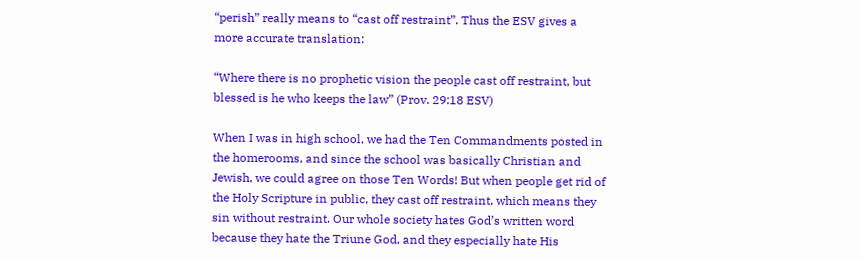“perish” really means to “cast off restraint”. Thus the ESV gives a more accurate translation:

“Where there is no prophetic vision the people cast off restraint, but blessed is he who keeps the law” (Prov. 29:18 ESV)

When I was in high school, we had the Ten Commandments posted in the homerooms, and since the school was basically Christian and Jewish, we could agree on those Ten Words! But when people get rid of the Holy Scripture in public, they cast off restraint, which means they sin without restraint. Our whole society hates God’s written word because they hate the Triune God, and they especially hate His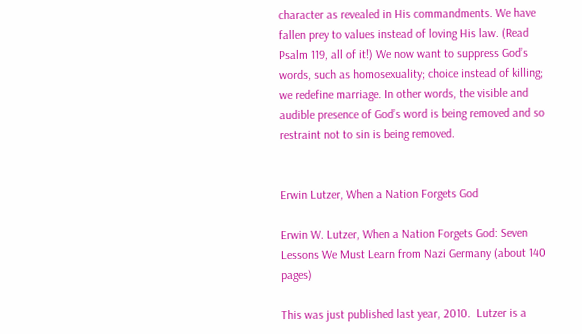character as revealed in His commandments. We have fallen prey to values instead of loving His law. (Read Psalm 119, all of it!) We now want to suppress God’s words, such as homosexuality; choice instead of killing; we redefine marriage. In other words, the visible and audible presence of God’s word is being removed and so restraint not to sin is being removed.


Erwin Lutzer, When a Nation Forgets God

Erwin W. Lutzer, When a Nation Forgets God: Seven Lessons We Must Learn from Nazi Germany (about 140 pages)

This was just published last year, 2010.  Lutzer is a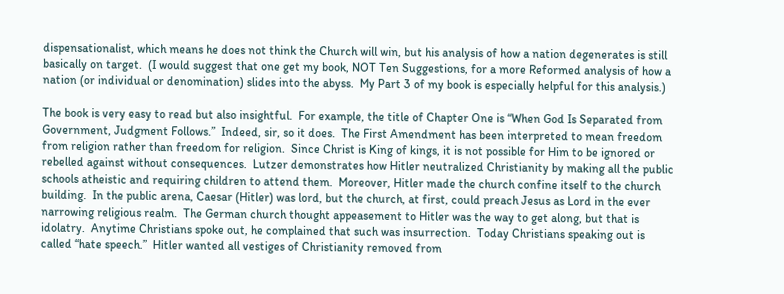dispensationalist, which means he does not think the Church will win, but his analysis of how a nation degenerates is still basically on target.  (I would suggest that one get my book, NOT Ten Suggestions, for a more Reformed analysis of how a nation (or individual or denomination) slides into the abyss.  My Part 3 of my book is especially helpful for this analysis.)

The book is very easy to read but also insightful.  For example, the title of Chapter One is “When God Is Separated from Government, Judgment Follows.”  Indeed, sir, so it does.  The First Amendment has been interpreted to mean freedom from religion rather than freedom for religion.  Since Christ is King of kings, it is not possible for Him to be ignored or rebelled against without consequences.  Lutzer demonstrates how Hitler neutralized Christianity by making all the public schools atheistic and requiring children to attend them.  Moreover, Hitler made the church confine itself to the church building.  In the public arena, Caesar (Hitler) was lord, but the church, at first, could preach Jesus as Lord in the ever narrowing religious realm.  The German church thought appeasement to Hitler was the way to get along, but that is idolatry.  Anytime Christians spoke out, he complained that such was insurrection.  Today Christians speaking out is called “hate speech.”  Hitler wanted all vestiges of Christianity removed from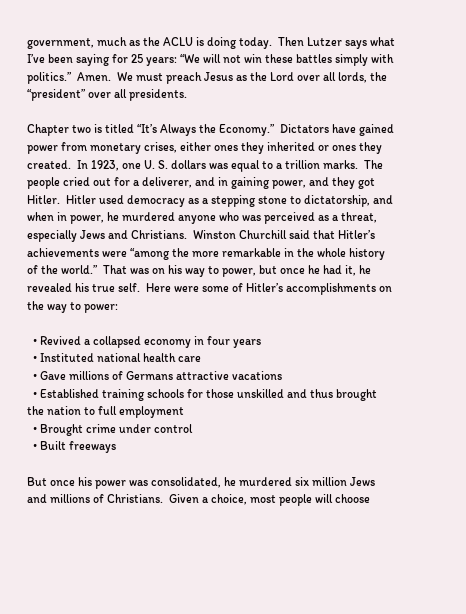government, much as the ACLU is doing today.  Then Lutzer says what I’ve been saying for 25 years: “We will not win these battles simply with politics.”  Amen.  We must preach Jesus as the Lord over all lords, the “president” over all presidents.

Chapter two is titled “It’s Always the Economy.”  Dictators have gained power from monetary crises, either ones they inherited or ones they created.  In 1923, one U. S. dollars was equal to a trillion marks.  The people cried out for a deliverer, and in gaining power, and they got Hitler.  Hitler used democracy as a stepping stone to dictatorship, and when in power, he murdered anyone who was perceived as a threat, especially Jews and Christians.  Winston Churchill said that Hitler’s achievements were “among the more remarkable in the whole history of the world.”  That was on his way to power, but once he had it, he revealed his true self.  Here were some of Hitler’s accomplishments on the way to power:

  • Revived a collapsed economy in four years
  • Instituted national health care
  • Gave millions of Germans attractive vacations
  • Established training schools for those unskilled and thus brought the nation to full employment
  • Brought crime under control
  • Built freeways

But once his power was consolidated, he murdered six million Jews and millions of Christians.  Given a choice, most people will choose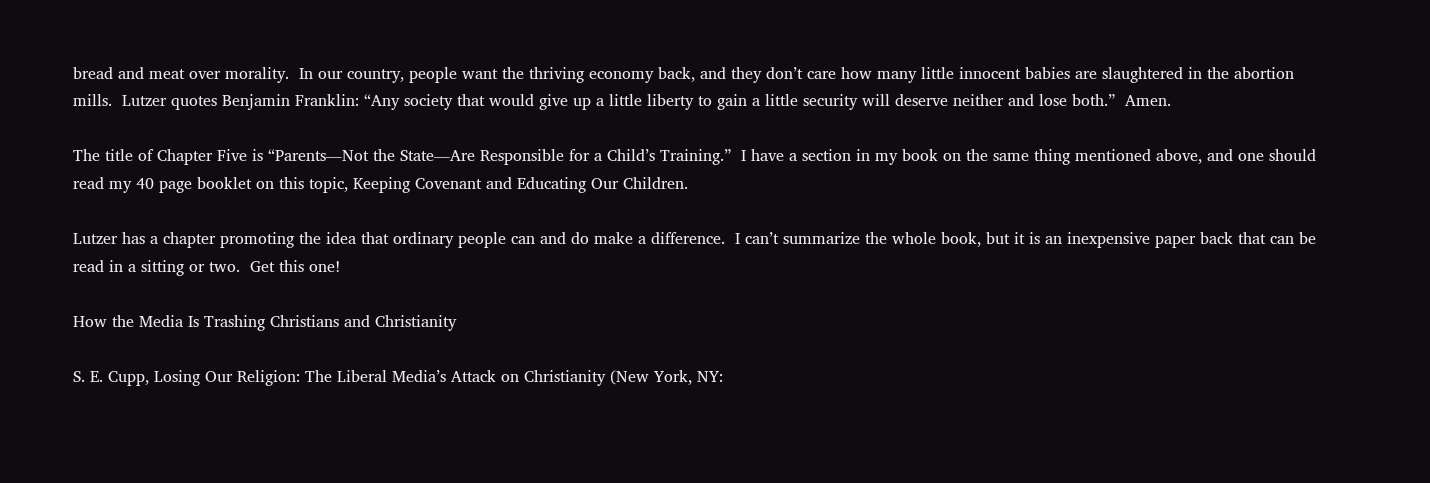bread and meat over morality.  In our country, people want the thriving economy back, and they don’t care how many little innocent babies are slaughtered in the abortion mills.  Lutzer quotes Benjamin Franklin: “Any society that would give up a little liberty to gain a little security will deserve neither and lose both.”  Amen.

The title of Chapter Five is “Parents―Not the State―Are Responsible for a Child’s Training.”  I have a section in my book on the same thing mentioned above, and one should read my 40 page booklet on this topic, Keeping Covenant and Educating Our Children.

Lutzer has a chapter promoting the idea that ordinary people can and do make a difference.  I can’t summarize the whole book, but it is an inexpensive paper back that can be read in a sitting or two.  Get this one!

How the Media Is Trashing Christians and Christianity

S. E. Cupp, Losing Our Religion: The Liberal Media’s Attack on Christianity (New York, NY: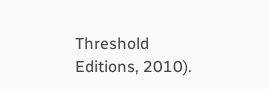Threshold Editions, 2010).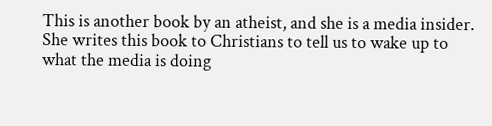This is another book by an atheist, and she is a media insider. She writes this book to Christians to tell us to wake up to what the media is doing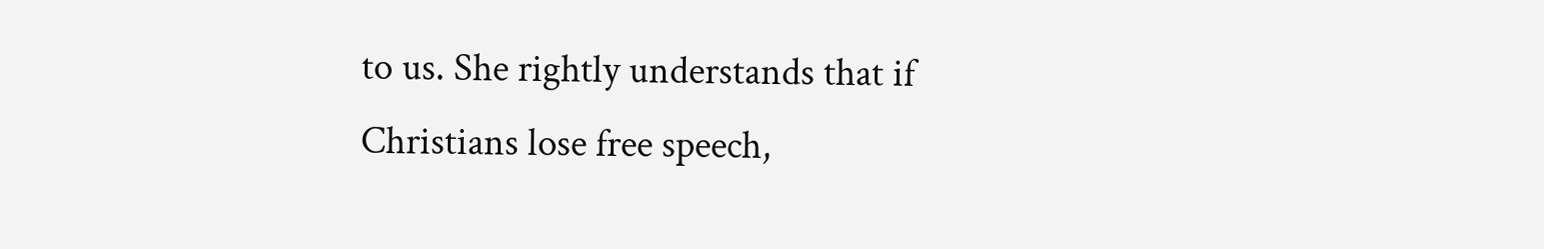to us. She rightly understands that if Christians lose free speech,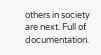others in society are next. Full of documentation.